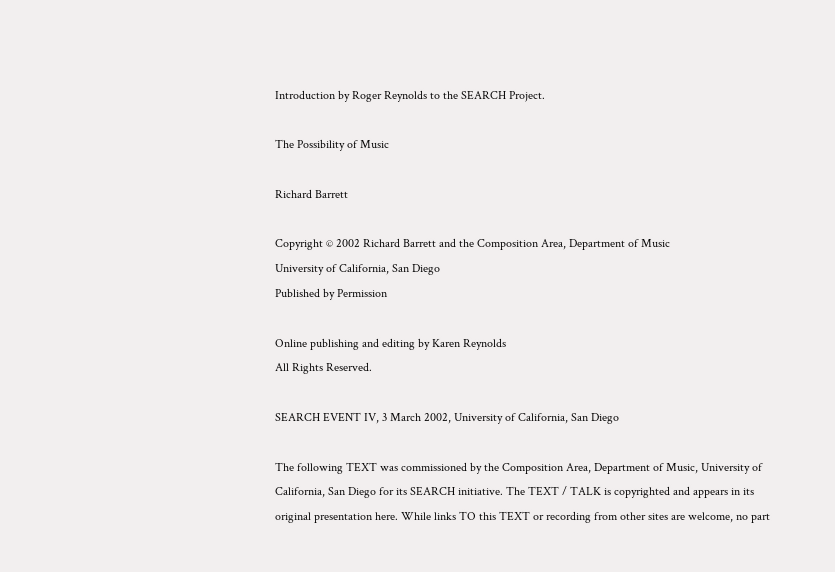Introduction by Roger Reynolds to the SEARCH Project.

The Possibility of Music

Richard Barrett

Copyright © 2002 Richard Barrett and the Composition Area, Department of Music
University of California, San Diego
Published by Permission

Online publishing and editing by Karen Reynolds
All Rights Reserved.

SEARCH EVENT IV, 3 March 2002, University of California, San Diego

The following TEXT was commissioned by the Composition Area, Department of Music, University of California, San Diego for its SEARCH initiative. The TEXT / TALK is copyrighted and appears in its original presentation here. While links TO this TEXT or recording from other sites are welcome, no part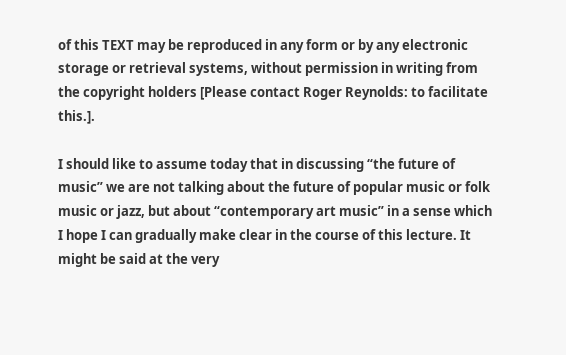of this TEXT may be reproduced in any form or by any electronic storage or retrieval systems, without permission in writing from the copyright holders [Please contact Roger Reynolds: to facilitate this.].

I should like to assume today that in discussing “the future of music” we are not talking about the future of popular music or folk music or jazz, but about “contemporary art music” in a sense which I hope I can gradually make clear in the course of this lecture. It might be said at the very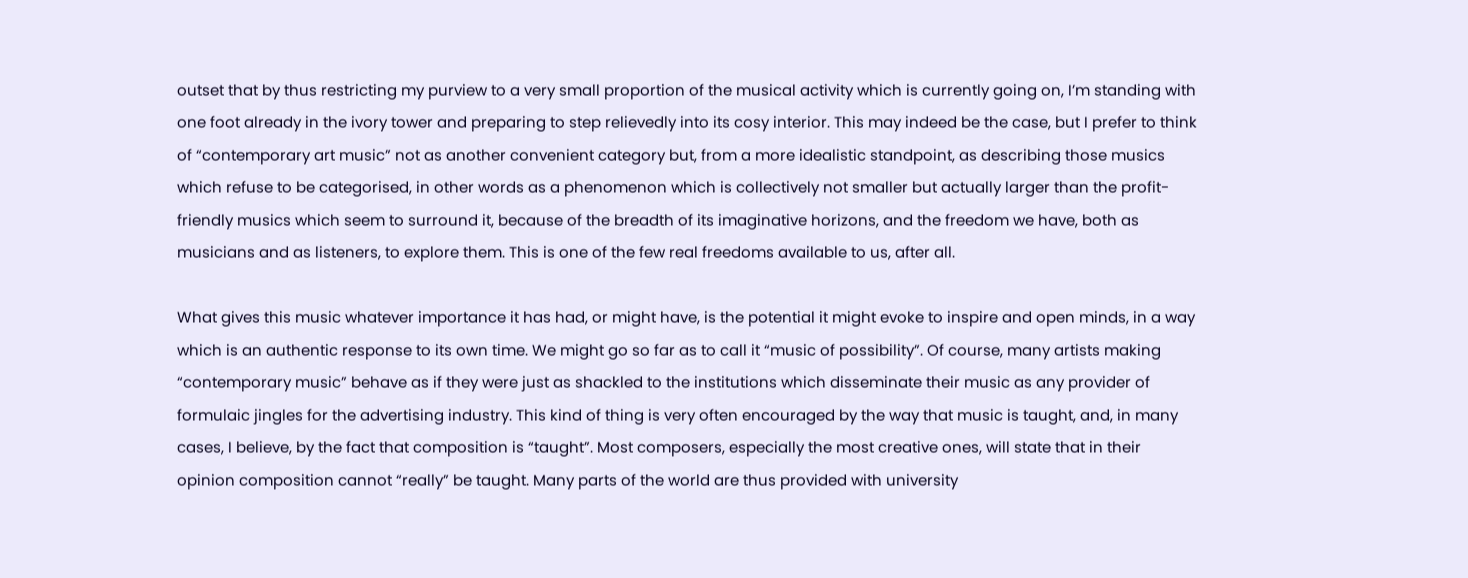outset that by thus restricting my purview to a very small proportion of the musical activity which is currently going on, I’m standing with one foot already in the ivory tower and preparing to step relievedly into its cosy interior. This may indeed be the case, but I prefer to think of “contemporary art music” not as another convenient category but, from a more idealistic standpoint, as describing those musics which refuse to be categorised, in other words as a phenomenon which is collectively not smaller but actually larger than the profit-friendly musics which seem to surround it, because of the breadth of its imaginative horizons, and the freedom we have, both as musicians and as listeners, to explore them. This is one of the few real freedoms available to us, after all.

What gives this music whatever importance it has had, or might have, is the potential it might evoke to inspire and open minds, in a way which is an authentic response to its own time. We might go so far as to call it “music of possibility”. Of course, many artists making “contemporary music” behave as if they were just as shackled to the institutions which disseminate their music as any provider of formulaic jingles for the advertising industry. This kind of thing is very often encouraged by the way that music is taught, and, in many cases, I believe, by the fact that composition is “taught”. Most composers, especially the most creative ones, will state that in their opinion composition cannot “really” be taught. Many parts of the world are thus provided with university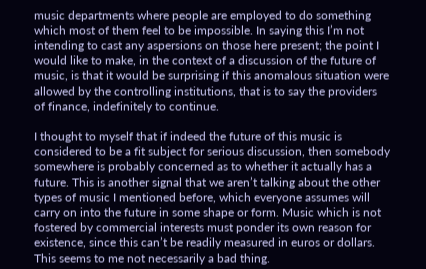music departments where people are employed to do something which most of them feel to be impossible. In saying this I’m not intending to cast any aspersions on those here present; the point I would like to make, in the context of a discussion of the future of music, is that it would be surprising if this anomalous situation were allowed by the controlling institutions, that is to say the providers of finance, indefinitely to continue.

I thought to myself that if indeed the future of this music is considered to be a fit subject for serious discussion, then somebody somewhere is probably concerned as to whether it actually has a future. This is another signal that we aren’t talking about the other types of music I mentioned before, which everyone assumes will carry on into the future in some shape or form. Music which is not fostered by commercial interests must ponder its own reason for existence, since this can’t be readily measured in euros or dollars. This seems to me not necessarily a bad thing.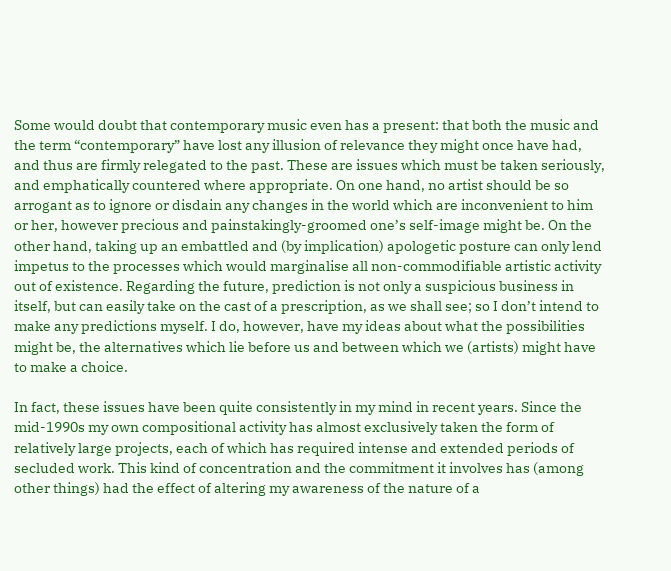Some would doubt that contemporary music even has a present: that both the music and the term “contemporary” have lost any illusion of relevance they might once have had, and thus are firmly relegated to the past. These are issues which must be taken seriously, and emphatically countered where appropriate. On one hand, no artist should be so arrogant as to ignore or disdain any changes in the world which are inconvenient to him or her, however precious and painstakingly-groomed one’s self-image might be. On the other hand, taking up an embattled and (by implication) apologetic posture can only lend impetus to the processes which would marginalise all non-commodifiable artistic activity out of existence. Regarding the future, prediction is not only a suspicious business in itself, but can easily take on the cast of a prescription, as we shall see; so I don’t intend to make any predictions myself. I do, however, have my ideas about what the possibilities might be, the alternatives which lie before us and between which we (artists) might have to make a choice.

In fact, these issues have been quite consistently in my mind in recent years. Since the mid-1990s my own compositional activity has almost exclusively taken the form of relatively large projects, each of which has required intense and extended periods of secluded work. This kind of concentration and the commitment it involves has (among other things) had the effect of altering my awareness of the nature of a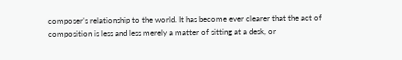composer’s relationship to the world. It has become ever clearer that the act of composition is less and less merely a matter of sitting at a desk, or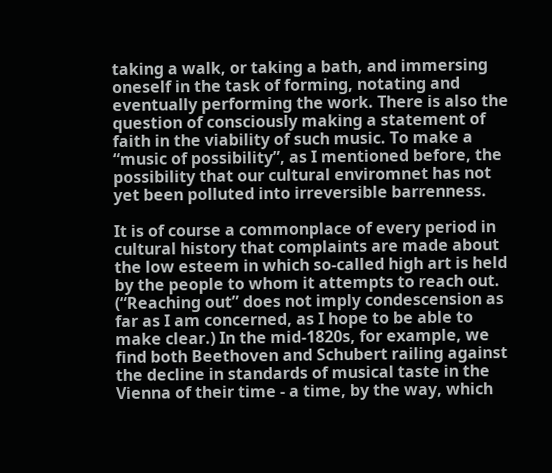taking a walk, or taking a bath, and immersing oneself in the task of forming, notating and eventually performing the work. There is also the question of consciously making a statement of faith in the viability of such music. To make a “music of possibility”, as I mentioned before, the possibility that our cultural enviromnet has not yet been polluted into irreversible barrenness.

It is of course a commonplace of every period in cultural history that complaints are made about the low esteem in which so-called high art is held by the people to whom it attempts to reach out. (“Reaching out” does not imply condescension as far as I am concerned, as I hope to be able to make clear.) In the mid-1820s, for example, we find both Beethoven and Schubert railing against the decline in standards of musical taste in the Vienna of their time - a time, by the way, which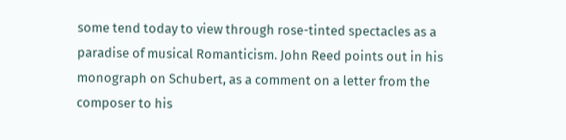some tend today to view through rose-tinted spectacles as a paradise of musical Romanticism. John Reed points out in his monograph on Schubert, as a comment on a letter from the composer to his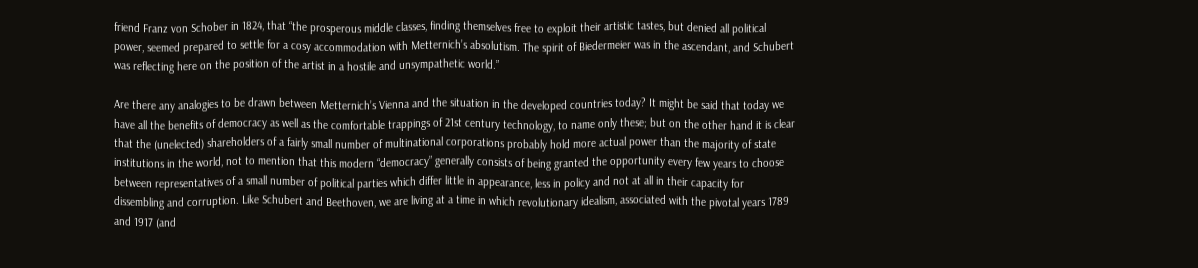friend Franz von Schober in 1824, that “the prosperous middle classes, finding themselves free to exploit their artistic tastes, but denied all political power, seemed prepared to settle for a cosy accommodation with Metternich’s absolutism. The spirit of Biedermeier was in the ascendant, and Schubert was reflecting here on the position of the artist in a hostile and unsympathetic world.”

Are there any analogies to be drawn between Metternich’s Vienna and the situation in the developed countries today? It might be said that today we have all the benefits of democracy as well as the comfortable trappings of 21st century technology, to name only these; but on the other hand it is clear that the (unelected) shareholders of a fairly small number of multinational corporations probably hold more actual power than the majority of state institutions in the world, not to mention that this modern “democracy” generally consists of being granted the opportunity every few years to choose between representatives of a small number of political parties which differ little in appearance, less in policy and not at all in their capacity for dissembling and corruption. Like Schubert and Beethoven, we are living at a time in which revolutionary idealism, associated with the pivotal years 1789 and 1917 (and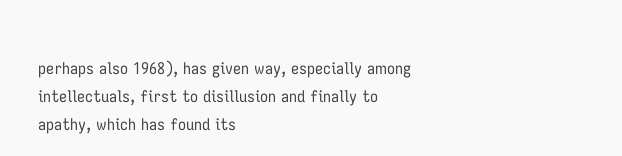perhaps also 1968), has given way, especially among intellectuals, first to disillusion and finally to apathy, which has found its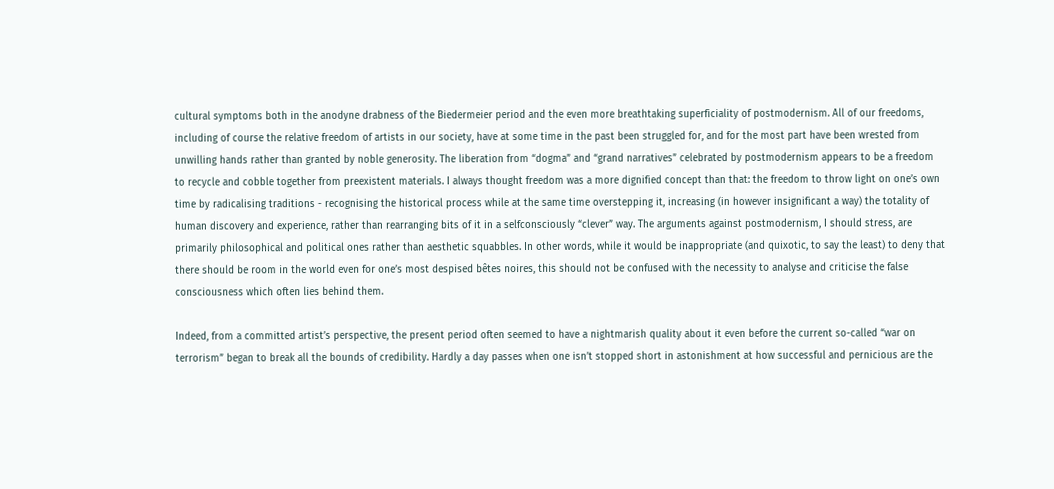cultural symptoms both in the anodyne drabness of the Biedermeier period and the even more breathtaking superficiality of postmodernism. All of our freedoms, including of course the relative freedom of artists in our society, have at some time in the past been struggled for, and for the most part have been wrested from unwilling hands rather than granted by noble generosity. The liberation from “dogma” and “grand narratives” celebrated by postmodernism appears to be a freedom to recycle and cobble together from preexistent materials. I always thought freedom was a more dignified concept than that: the freedom to throw light on one’s own time by radicalising traditions - recognising the historical process while at the same time overstepping it, increasing (in however insignificant a way) the totality of human discovery and experience, rather than rearranging bits of it in a selfconsciously “clever” way. The arguments against postmodernism, I should stress, are primarily philosophical and political ones rather than aesthetic squabbles. In other words, while it would be inappropriate (and quixotic, to say the least) to deny that there should be room in the world even for one’s most despised bêtes noires, this should not be confused with the necessity to analyse and criticise the false consciousness which often lies behind them.

Indeed, from a committed artist’s perspective, the present period often seemed to have a nightmarish quality about it even before the current so-called “war on terrorism” began to break all the bounds of credibility. Hardly a day passes when one isn’t stopped short in astonishment at how successful and pernicious are the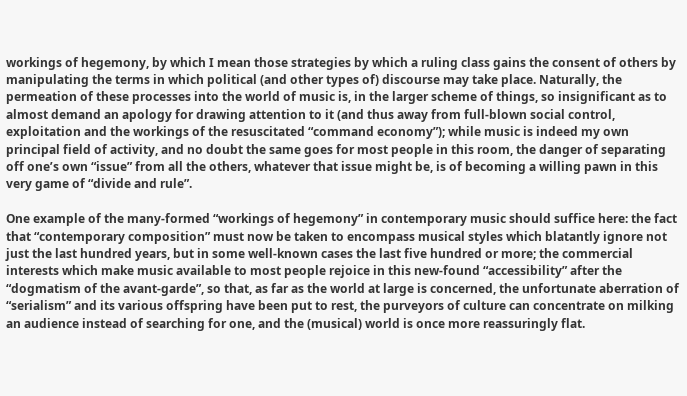workings of hegemony, by which I mean those strategies by which a ruling class gains the consent of others by manipulating the terms in which political (and other types of) discourse may take place. Naturally, the permeation of these processes into the world of music is, in the larger scheme of things, so insignificant as to almost demand an apology for drawing attention to it (and thus away from full-blown social control, exploitation and the workings of the resuscitated “command economy”); while music is indeed my own principal field of activity, and no doubt the same goes for most people in this room, the danger of separating off one’s own “issue” from all the others, whatever that issue might be, is of becoming a willing pawn in this very game of “divide and rule”.

One example of the many-formed “workings of hegemony” in contemporary music should suffice here: the fact that “contemporary composition” must now be taken to encompass musical styles which blatantly ignore not just the last hundred years, but in some well-known cases the last five hundred or more; the commercial interests which make music available to most people rejoice in this new-found “accessibility” after the “dogmatism of the avant-garde”, so that, as far as the world at large is concerned, the unfortunate aberration of “serialism” and its various offspring have been put to rest, the purveyors of culture can concentrate on milking an audience instead of searching for one, and the (musical) world is once more reassuringly flat.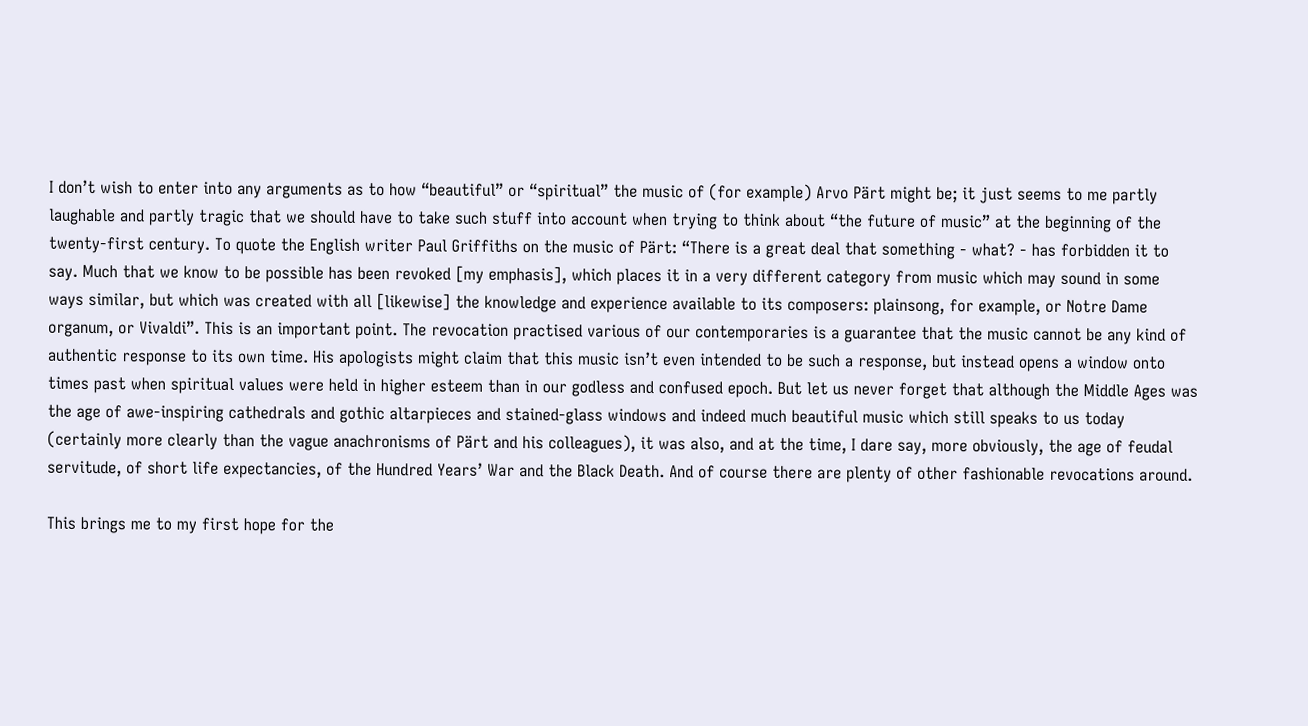I don’t wish to enter into any arguments as to how “beautiful” or “spiritual” the music of (for example) Arvo Pärt might be; it just seems to me partly laughable and partly tragic that we should have to take such stuff into account when trying to think about “the future of music” at the beginning of the twenty-first century. To quote the English writer Paul Griffiths on the music of Pärt: “There is a great deal that something - what? - has forbidden it to say. Much that we know to be possible has been revoked [my emphasis], which places it in a very different category from music which may sound in some ways similar, but which was created with all [likewise] the knowledge and experience available to its composers: plainsong, for example, or Notre Dame organum, or Vivaldi”. This is an important point. The revocation practised various of our contemporaries is a guarantee that the music cannot be any kind of authentic response to its own time. His apologists might claim that this music isn’t even intended to be such a response, but instead opens a window onto times past when spiritual values were held in higher esteem than in our godless and confused epoch. But let us never forget that although the Middle Ages was the age of awe-inspiring cathedrals and gothic altarpieces and stained-glass windows and indeed much beautiful music which still speaks to us today (certainly more clearly than the vague anachronisms of Pärt and his colleagues), it was also, and at the time, I dare say, more obviously, the age of feudal servitude, of short life expectancies, of the Hundred Years’ War and the Black Death. And of course there are plenty of other fashionable revocations around.

This brings me to my first hope for the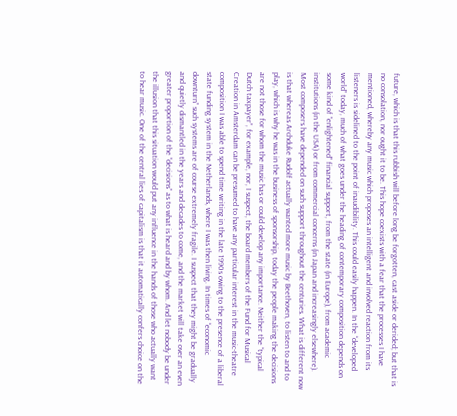future, which is that this rubbish will before long be forgotten, cast aside or derided; but that is no consolation, nor ought it to be. This hope coexists with a fear that the processes I have mentioned, whereby any music which proposes an intelligent and involved reaction from its listeners is sidelined to the point of inaudibility. This could easily happen. In the “developed world” today, much of what goes under the heading of contemporary composition depends on some kind of “enlightened” financial support, from the state (in Europe), from academic institutions (in the USA) or from commercial concerns (in Japan and increasingly elsewhere). Most composers have depended on such support throughout the centuries. What is different now is that whereas Archduke Rudolf actually wanted more music by Beethoven, to listen to and to play, which is why he was in the business of sponsorship, today the people making the decisions are not those for whom the music has or could develop any importance. Neither the “typical Dutch taxpayer”, for example, nor, I suspect, the board members of the Fund for Musical Creation in Amsterdam can be presumed to have any particular interest in the music-theatre composition I was able to spend time writing in the late 1990s owing to the presence of a liberal state funding system in the Netherlands, where I was then living. In times of “economic downturn” such systems are of course extremely fragile. I suspect that they might be gradually and quietly dismantled in the years and decades to come, and the market will take over an even greater proportion of the “decisions” as to what is heard and by whom. And let nobody be under the illusion that this situation would put any influence in the hands of those who actually want to hear music. One of the central lies of capitalism is that it automatically confers choice on the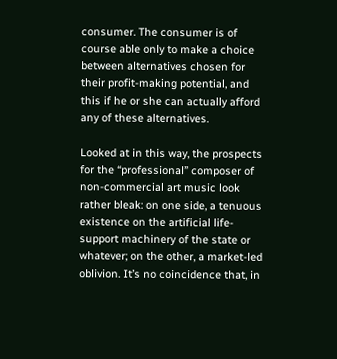consumer. The consumer is of course able only to make a choice between alternatives chosen for their profit-making potential, and this if he or she can actually afford any of these alternatives.

Looked at in this way, the prospects for the “professional” composer of non-commercial art music look rather bleak: on one side, a tenuous existence on the artificial life-support machinery of the state or whatever; on the other, a market-led oblivion. It’s no coincidence that, in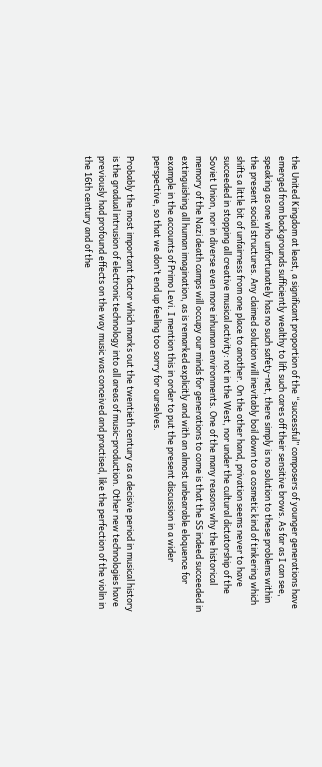the United Kingdom at least, a significant proportion of the “successful” composers of younger generations have emerged from backgrounds sufficiently wealthy to lift such cares off their sensitive brows. As far as I can see, speaking as one who unfortunately has no such safety-net, there simply is no solution to these problems within the present social structures. Any claimed solution will inevitably boil down to a cosmetic kind of tinkering which shifts a little bit of unfairness from one place to another. On the other hand, privation seems never to have succeeded in stopping all creative musical activity: not in the West, nor under the cultural dictatorship of the Soviet Union, nor in diverse even more inhuman environments. One of the many reasons why the historical memory of the Nazi death camps will occupy our minds for generations to come is that the SS indeed succeeded in extinguishing all human imagination, as is remarked explicitly and with an almost unbearable eloquence for example in the accounts of Primo Levi. I mention this in order to put the present discussion in a wider perspective, so that we don’t end up feeling too sorry for ourselves.

Probably the most important factor which marks out the twentieth century as a decisive period in musical history is the gradual intrusion of electronic technology into all areas of music-production. Other new technologies have previously had profound effects on the way music was conceived and practised, like the perfection of the violin in the 16th century and of the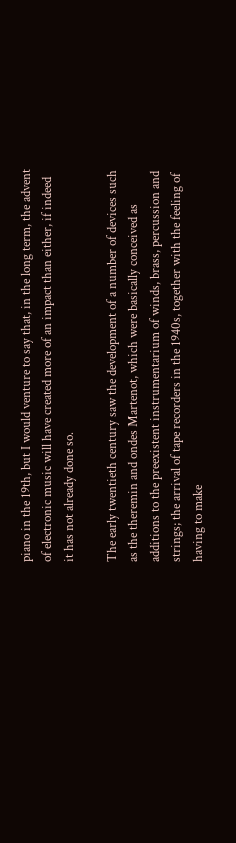piano in the 19th, but I would venture to say that, in the long term, the advent of electronic music will have created more of an impact than either, if indeed it has not already done so.

The early twentieth century saw the development of a number of devices such as the theremin and ondes Martenot, which were basically conceived as additions to the preexistent instrumentarium of winds, brass, percussion and strings; the arrival of tape recorders in the 1940s, together with the feeling of having to make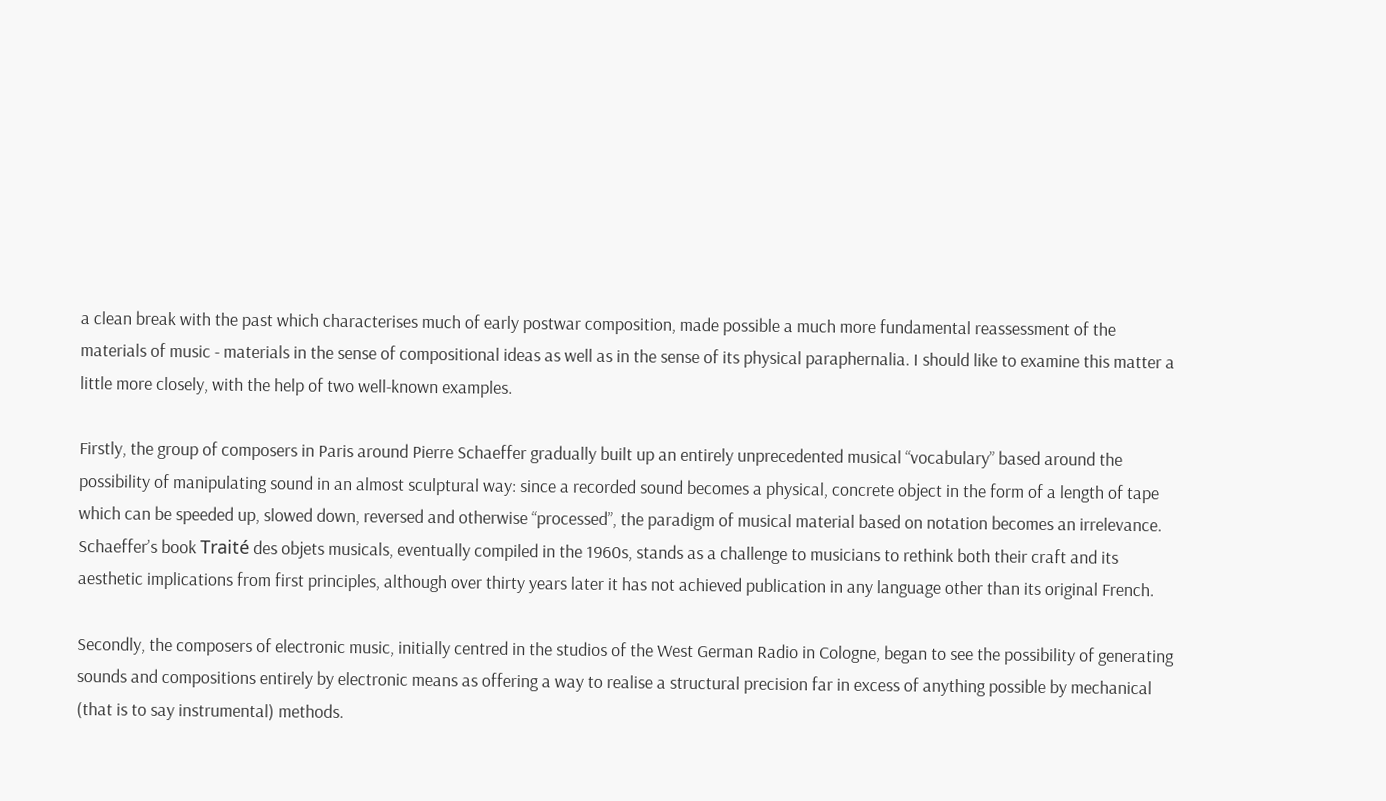a clean break with the past which characterises much of early postwar composition, made possible a much more fundamental reassessment of the materials of music - materials in the sense of compositional ideas as well as in the sense of its physical paraphernalia. I should like to examine this matter a little more closely, with the help of two well-known examples.

Firstly, the group of composers in Paris around Pierre Schaeffer gradually built up an entirely unprecedented musical “vocabulary” based around the possibility of manipulating sound in an almost sculptural way: since a recorded sound becomes a physical, concrete object in the form of a length of tape which can be speeded up, slowed down, reversed and otherwise “processed”, the paradigm of musical material based on notation becomes an irrelevance. Schaeffer’s book Traité des objets musicals, eventually compiled in the 1960s, stands as a challenge to musicians to rethink both their craft and its aesthetic implications from first principles, although over thirty years later it has not achieved publication in any language other than its original French.

Secondly, the composers of electronic music, initially centred in the studios of the West German Radio in Cologne, began to see the possibility of generating sounds and compositions entirely by electronic means as offering a way to realise a structural precision far in excess of anything possible by mechanical (that is to say instrumental) methods.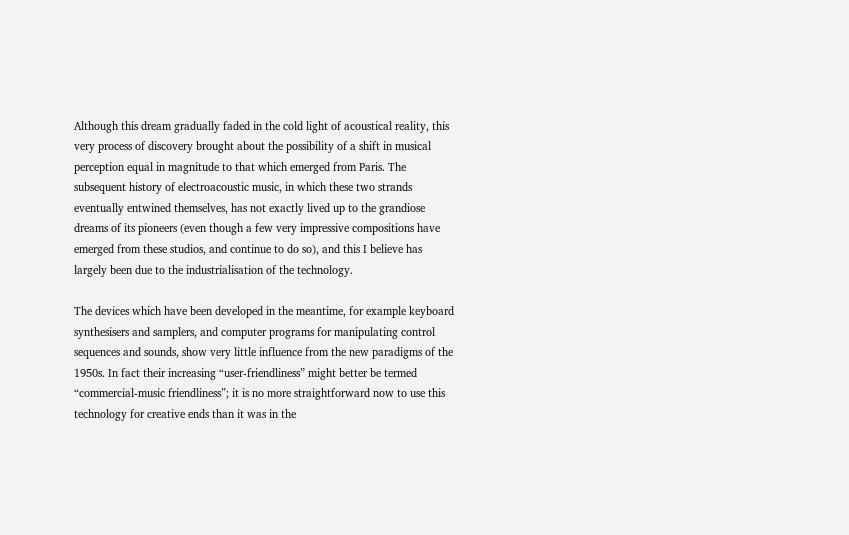Although this dream gradually faded in the cold light of acoustical reality, this very process of discovery brought about the possibility of a shift in musical perception equal in magnitude to that which emerged from Paris. The subsequent history of electroacoustic music, in which these two strands eventually entwined themselves, has not exactly lived up to the grandiose dreams of its pioneers (even though a few very impressive compositions have emerged from these studios, and continue to do so), and this I believe has largely been due to the industrialisation of the technology.

The devices which have been developed in the meantime, for example keyboard synthesisers and samplers, and computer programs for manipulating control sequences and sounds, show very little influence from the new paradigms of the 1950s. In fact their increasing “user-friendliness” might better be termed “commercial-music friendliness”; it is no more straightforward now to use this technology for creative ends than it was in the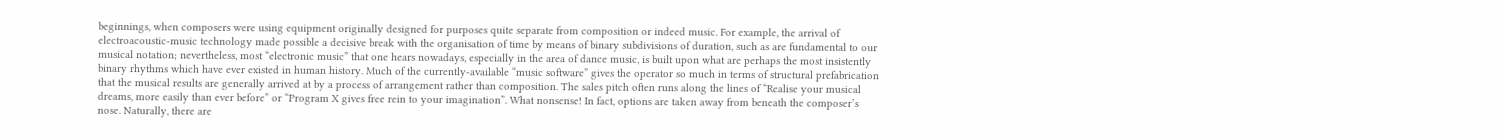beginnings, when composers were using equipment originally designed for purposes quite separate from composition or indeed music. For example, the arrival of electroacoustic-music technology made possible a decisive break with the organisation of time by means of binary subdivisions of duration, such as are fundamental to our musical notation; nevertheless, most “electronic music” that one hears nowadays, especially in the area of dance music, is built upon what are perhaps the most insistently binary rhythms which have ever existed in human history. Much of the currently-available “music software” gives the operator so much in terms of structural prefabrication that the musical results are generally arrived at by a process of arrangement rather than composition. The sales pitch often runs along the lines of “Realise your musical dreams, more easily than ever before” or “Program X gives free rein to your imagination”. What nonsense! In fact, options are taken away from beneath the composer’s nose. Naturally, there are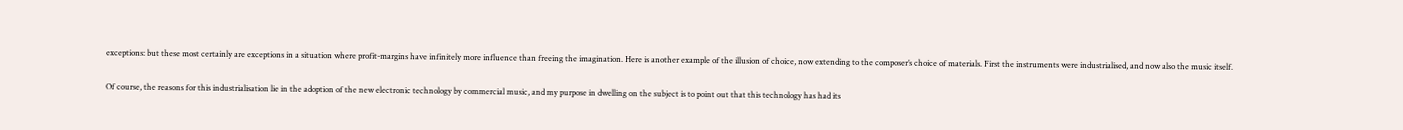exceptions: but these most certainly are exceptions in a situation where profit-margins have infinitely more influence than freeing the imagination. Here is another example of the illusion of choice, now extending to the composer’s choice of materials. First the instruments were industrialised, and now also the music itself.

Of course, the reasons for this industrialisation lie in the adoption of the new electronic technology by commercial music, and my purpose in dwelling on the subject is to point out that this technology has had its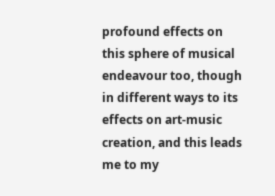profound effects on this sphere of musical endeavour too, though in different ways to its effects on art-music creation, and this leads me to my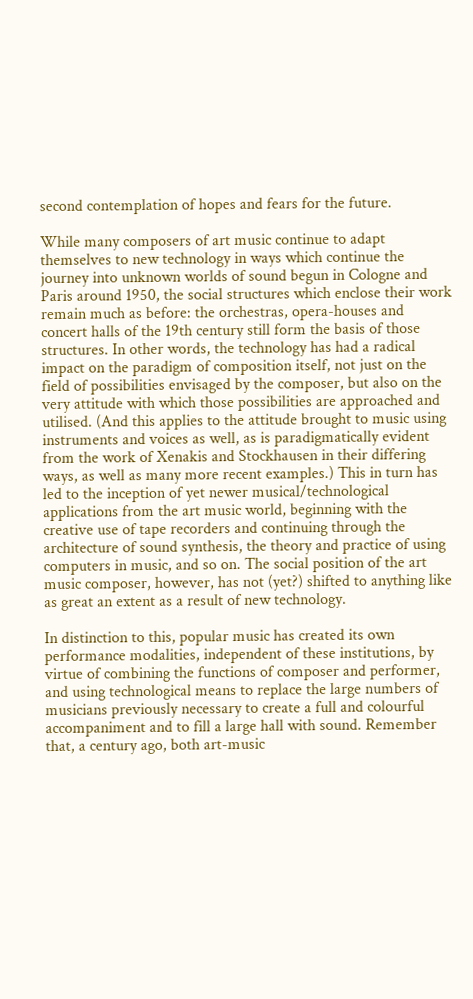second contemplation of hopes and fears for the future.

While many composers of art music continue to adapt themselves to new technology in ways which continue the journey into unknown worlds of sound begun in Cologne and Paris around 1950, the social structures which enclose their work remain much as before: the orchestras, opera-houses and concert halls of the 19th century still form the basis of those structures. In other words, the technology has had a radical impact on the paradigm of composition itself, not just on the field of possibilities envisaged by the composer, but also on the very attitude with which those possibilities are approached and utilised. (And this applies to the attitude brought to music using instruments and voices as well, as is paradigmatically evident from the work of Xenakis and Stockhausen in their differing ways, as well as many more recent examples.) This in turn has led to the inception of yet newer musical/technological applications from the art music world, beginning with the creative use of tape recorders and continuing through the architecture of sound synthesis, the theory and practice of using computers in music, and so on. The social position of the art music composer, however, has not (yet?) shifted to anything like as great an extent as a result of new technology.

In distinction to this, popular music has created its own performance modalities, independent of these institutions, by virtue of combining the functions of composer and performer, and using technological means to replace the large numbers of musicians previously necessary to create a full and colourful accompaniment and to fill a large hall with sound. Remember that, a century ago, both art-music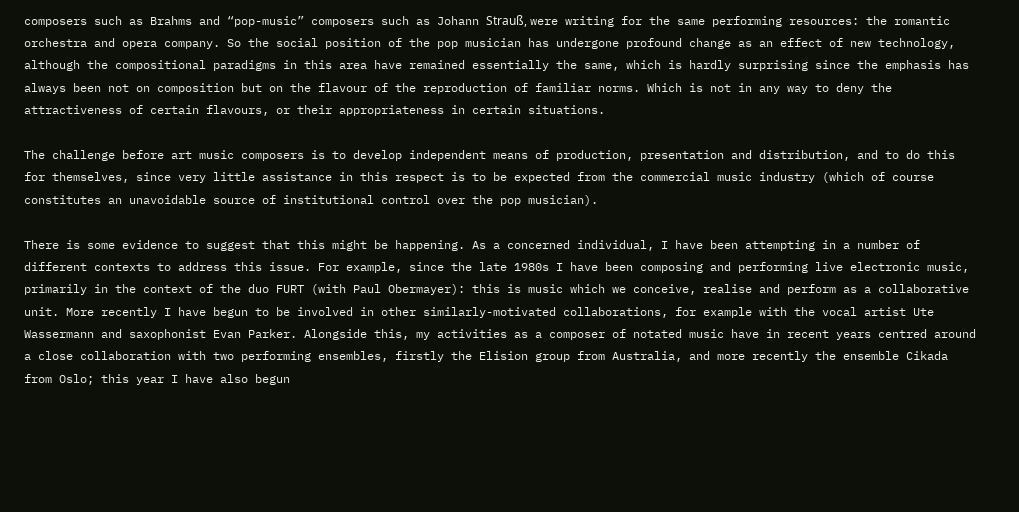composers such as Brahms and “pop-music” composers such as Johann Strauß, were writing for the same performing resources: the romantic orchestra and opera company. So the social position of the pop musician has undergone profound change as an effect of new technology, although the compositional paradigms in this area have remained essentially the same, which is hardly surprising since the emphasis has always been not on composition but on the flavour of the reproduction of familiar norms. Which is not in any way to deny the attractiveness of certain flavours, or their appropriateness in certain situations.

The challenge before art music composers is to develop independent means of production, presentation and distribution, and to do this for themselves, since very little assistance in this respect is to be expected from the commercial music industry (which of course constitutes an unavoidable source of institutional control over the pop musician).

There is some evidence to suggest that this might be happening. As a concerned individual, I have been attempting in a number of different contexts to address this issue. For example, since the late 1980s I have been composing and performing live electronic music, primarily in the context of the duo FURT (with Paul Obermayer): this is music which we conceive, realise and perform as a collaborative unit. More recently I have begun to be involved in other similarly-motivated collaborations, for example with the vocal artist Ute Wassermann and saxophonist Evan Parker. Alongside this, my activities as a composer of notated music have in recent years centred around a close collaboration with two performing ensembles, firstly the Elision group from Australia, and more recently the ensemble Cikada from Oslo; this year I have also begun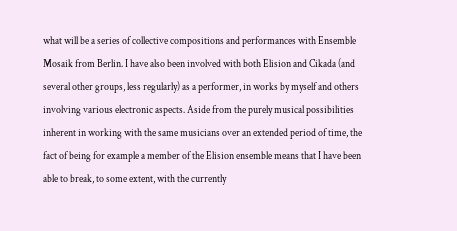what will be a series of collective compositions and performances with Ensemble Mosaik from Berlin. I have also been involved with both Elision and Cikada (and several other groups, less regularly) as a performer, in works by myself and others involving various electronic aspects. Aside from the purely musical possibilities inherent in working with the same musicians over an extended period of time, the fact of being for example a member of the Elision ensemble means that I have been able to break, to some extent, with the currently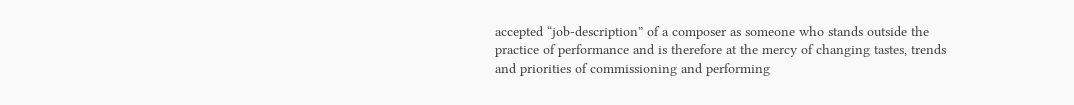accepted “job-description” of a composer as someone who stands outside the practice of performance and is therefore at the mercy of changing tastes, trends and priorities of commissioning and performing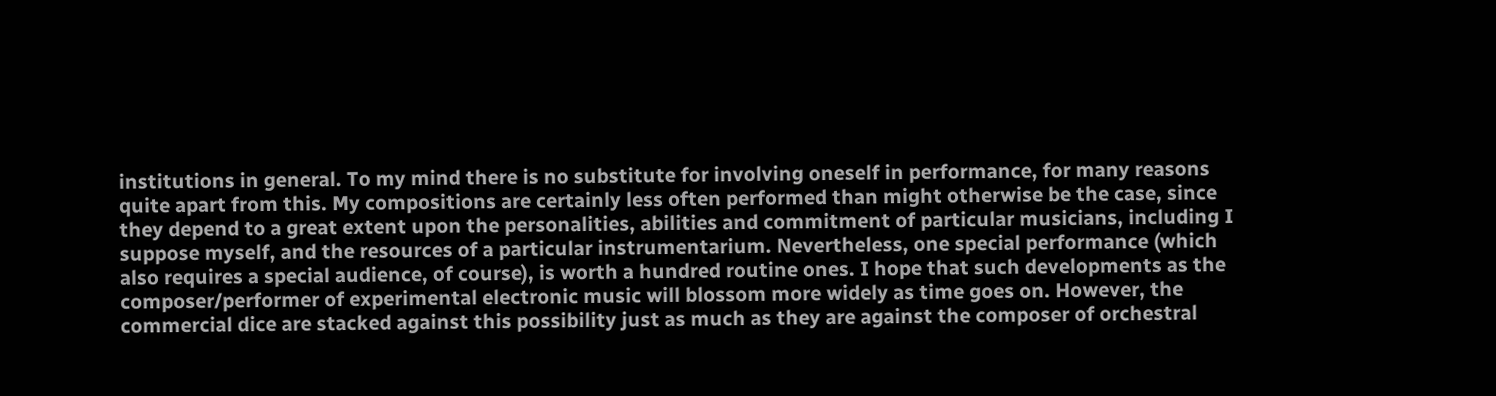institutions in general. To my mind there is no substitute for involving oneself in performance, for many reasons quite apart from this. My compositions are certainly less often performed than might otherwise be the case, since they depend to a great extent upon the personalities, abilities and commitment of particular musicians, including I suppose myself, and the resources of a particular instrumentarium. Nevertheless, one special performance (which also requires a special audience, of course), is worth a hundred routine ones. I hope that such developments as the composer/performer of experimental electronic music will blossom more widely as time goes on. However, the commercial dice are stacked against this possibility just as much as they are against the composer of orchestral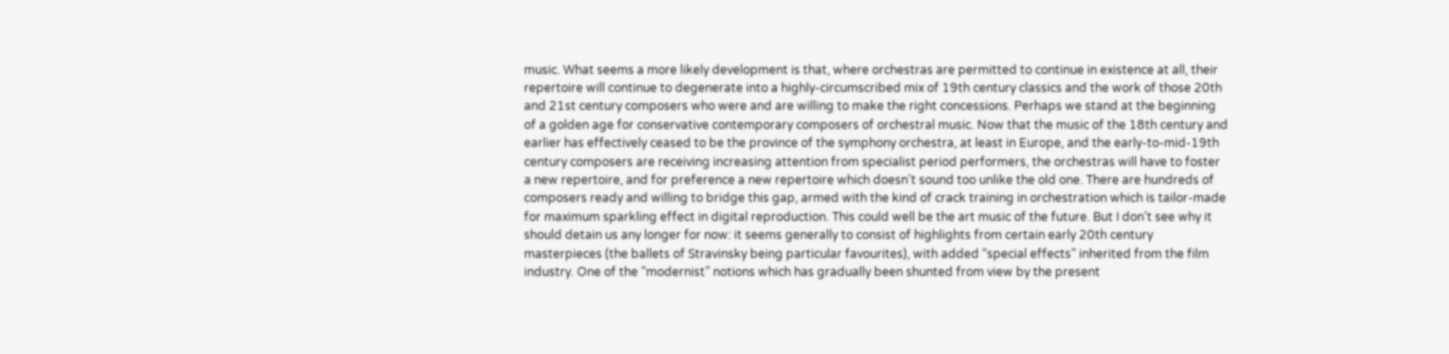music. What seems a more likely development is that, where orchestras are permitted to continue in existence at all, their repertoire will continue to degenerate into a highly-circumscribed mix of 19th century classics and the work of those 20th and 21st century composers who were and are willing to make the right concessions. Perhaps we stand at the beginning of a golden age for conservative contemporary composers of orchestral music. Now that the music of the 18th century and earlier has effectively ceased to be the province of the symphony orchestra, at least in Europe, and the early-to-mid-19th century composers are receiving increasing attention from specialist period performers, the orchestras will have to foster a new repertoire, and for preference a new repertoire which doesn’t sound too unlike the old one. There are hundreds of composers ready and willing to bridge this gap, armed with the kind of crack training in orchestration which is tailor-made for maximum sparkling effect in digital reproduction. This could well be the art music of the future. But I don’t see why it should detain us any longer for now: it seems generally to consist of highlights from certain early 20th century masterpieces (the ballets of Stravinsky being particular favourites), with added “special effects” inherited from the film industry. One of the “modernist” notions which has gradually been shunted from view by the present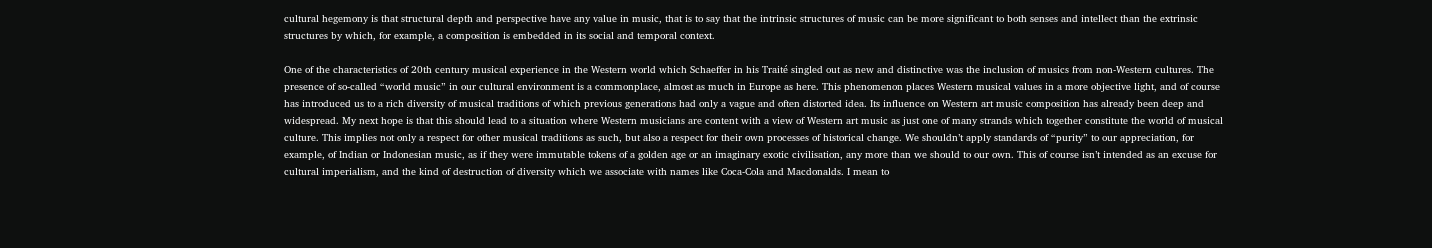cultural hegemony is that structural depth and perspective have any value in music, that is to say that the intrinsic structures of music can be more significant to both senses and intellect than the extrinsic structures by which, for example, a composition is embedded in its social and temporal context.

One of the characteristics of 20th century musical experience in the Western world which Schaeffer in his Traité singled out as new and distinctive was the inclusion of musics from non-Western cultures. The presence of so-called “world music” in our cultural environment is a commonplace, almost as much in Europe as here. This phenomenon places Western musical values in a more objective light, and of course has introduced us to a rich diversity of musical traditions of which previous generations had only a vague and often distorted idea. Its influence on Western art music composition has already been deep and widespread. My next hope is that this should lead to a situation where Western musicians are content with a view of Western art music as just one of many strands which together constitute the world of musical culture. This implies not only a respect for other musical traditions as such, but also a respect for their own processes of historical change. We shouldn’t apply standards of “purity” to our appreciation, for example, of Indian or Indonesian music, as if they were immutable tokens of a golden age or an imaginary exotic civilisation, any more than we should to our own. This of course isn’t intended as an excuse for cultural imperialism, and the kind of destruction of diversity which we associate with names like Coca-Cola and Macdonalds. I mean to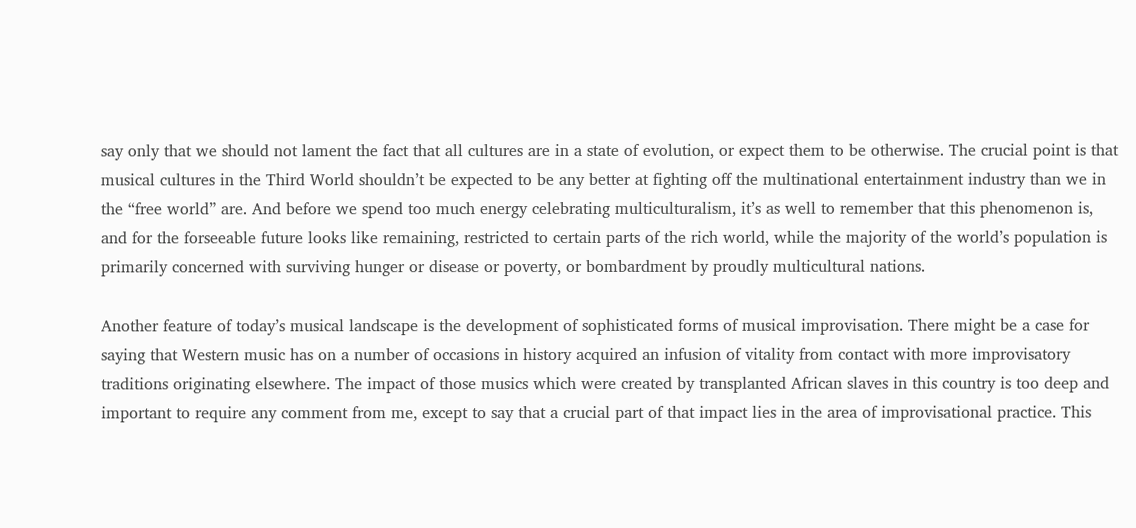say only that we should not lament the fact that all cultures are in a state of evolution, or expect them to be otherwise. The crucial point is that musical cultures in the Third World shouldn’t be expected to be any better at fighting off the multinational entertainment industry than we in the “free world” are. And before we spend too much energy celebrating multiculturalism, it’s as well to remember that this phenomenon is, and for the forseeable future looks like remaining, restricted to certain parts of the rich world, while the majority of the world’s population is primarily concerned with surviving hunger or disease or poverty, or bombardment by proudly multicultural nations.

Another feature of today’s musical landscape is the development of sophisticated forms of musical improvisation. There might be a case for saying that Western music has on a number of occasions in history acquired an infusion of vitality from contact with more improvisatory traditions originating elsewhere. The impact of those musics which were created by transplanted African slaves in this country is too deep and important to require any comment from me, except to say that a crucial part of that impact lies in the area of improvisational practice. This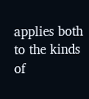applies both to the kinds of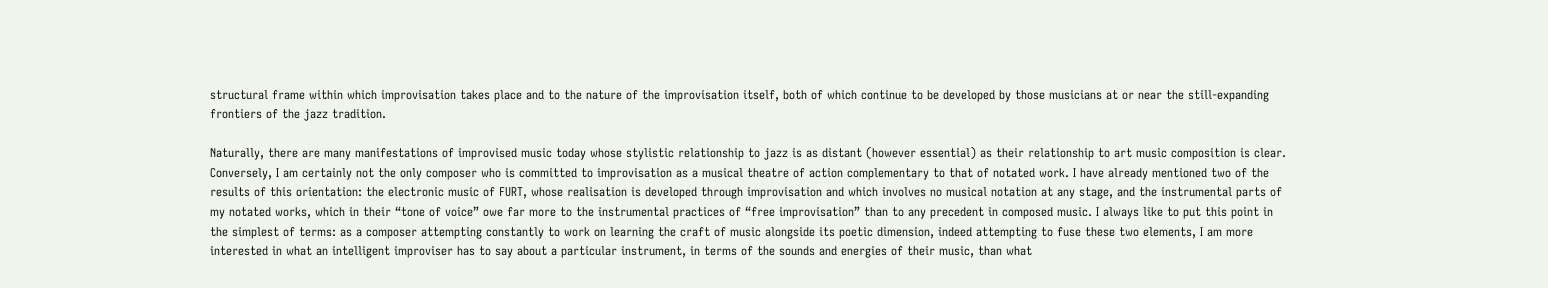structural frame within which improvisation takes place and to the nature of the improvisation itself, both of which continue to be developed by those musicians at or near the still-expanding frontiers of the jazz tradition.

Naturally, there are many manifestations of improvised music today whose stylistic relationship to jazz is as distant (however essential) as their relationship to art music composition is clear. Conversely, I am certainly not the only composer who is committed to improvisation as a musical theatre of action complementary to that of notated work. I have already mentioned two of the results of this orientation: the electronic music of FURT, whose realisation is developed through improvisation and which involves no musical notation at any stage, and the instrumental parts of my notated works, which in their “tone of voice” owe far more to the instrumental practices of “free improvisation” than to any precedent in composed music. I always like to put this point in the simplest of terms: as a composer attempting constantly to work on learning the craft of music alongside its poetic dimension, indeed attempting to fuse these two elements, I am more interested in what an intelligent improviser has to say about a particular instrument, in terms of the sounds and energies of their music, than what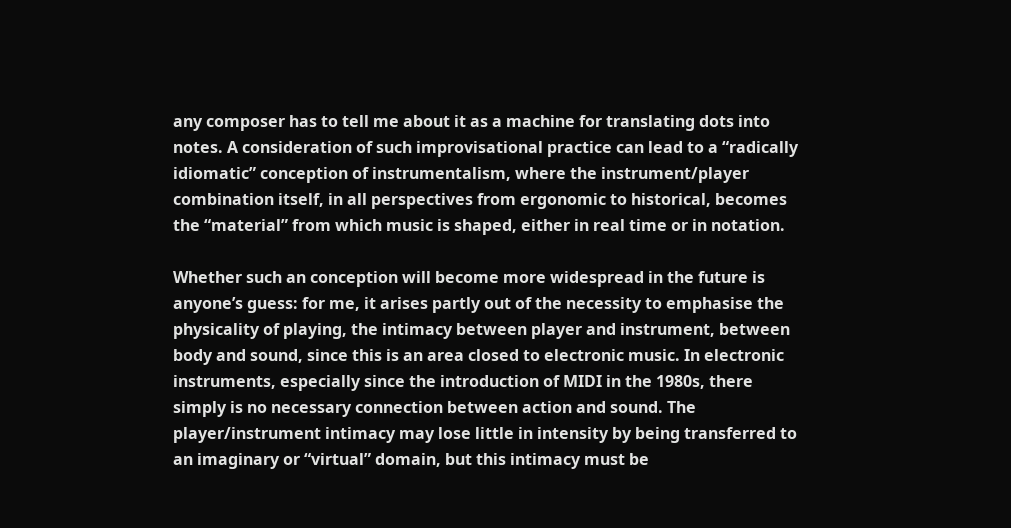any composer has to tell me about it as a machine for translating dots into notes. A consideration of such improvisational practice can lead to a “radically idiomatic” conception of instrumentalism, where the instrument/player combination itself, in all perspectives from ergonomic to historical, becomes the “material” from which music is shaped, either in real time or in notation.

Whether such an conception will become more widespread in the future is anyone’s guess: for me, it arises partly out of the necessity to emphasise the physicality of playing, the intimacy between player and instrument, between body and sound, since this is an area closed to electronic music. In electronic instruments, especially since the introduction of MIDI in the 1980s, there simply is no necessary connection between action and sound. The player/instrument intimacy may lose little in intensity by being transferred to an imaginary or “virtual” domain, but this intimacy must be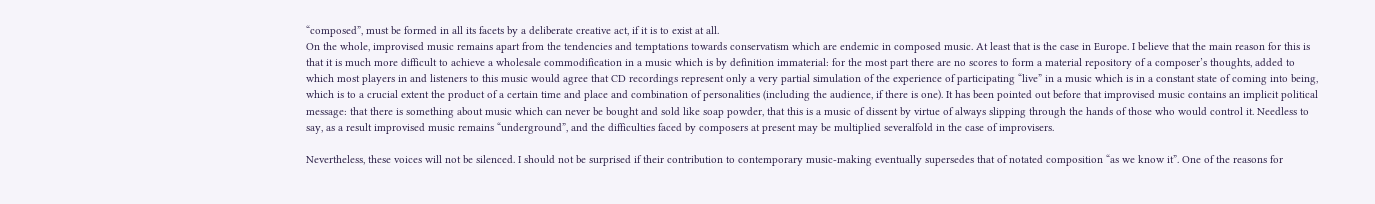“composed”, must be formed in all its facets by a deliberate creative act, if it is to exist at all.
On the whole, improvised music remains apart from the tendencies and temptations towards conservatism which are endemic in composed music. At least that is the case in Europe. I believe that the main reason for this is that it is much more difficult to achieve a wholesale commodification in a music which is by definition immaterial: for the most part there are no scores to form a material repository of a composer’s thoughts, added to which most players in and listeners to this music would agree that CD recordings represent only a very partial simulation of the experience of participating “live” in a music which is in a constant state of coming into being, which is to a crucial extent the product of a certain time and place and combination of personalities (including the audience, if there is one). It has been pointed out before that improvised music contains an implicit political message: that there is something about music which can never be bought and sold like soap powder, that this is a music of dissent by virtue of always slipping through the hands of those who would control it. Needless to say, as a result improvised music remains “underground”, and the difficulties faced by composers at present may be multiplied severalfold in the case of improvisers.

Nevertheless, these voices will not be silenced. I should not be surprised if their contribution to contemporary music-making eventually supersedes that of notated composition “as we know it”. One of the reasons for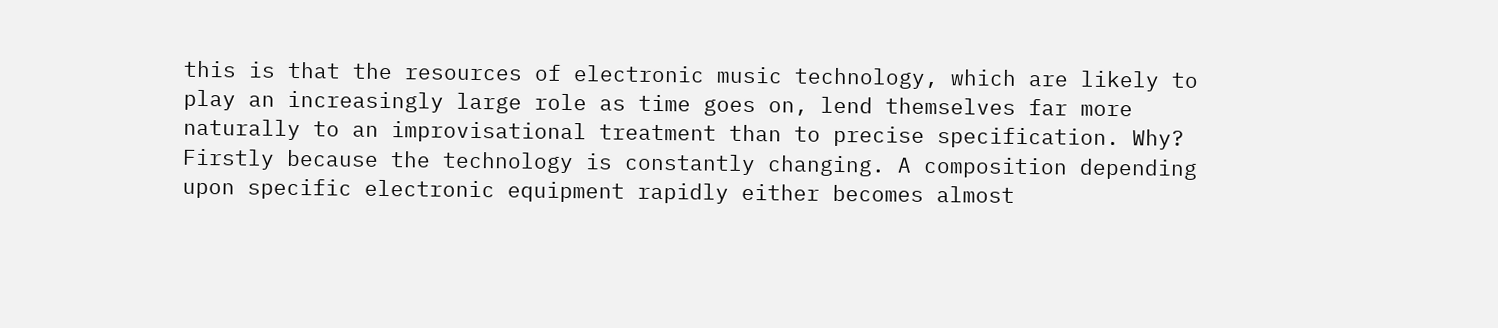this is that the resources of electronic music technology, which are likely to play an increasingly large role as time goes on, lend themselves far more naturally to an improvisational treatment than to precise specification. Why? Firstly because the technology is constantly changing. A composition depending upon specific electronic equipment rapidly either becomes almost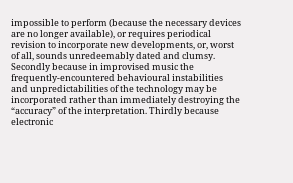impossible to perform (because the necessary devices are no longer available), or requires periodical revision to incorporate new developments, or, worst of all, sounds unredeemably dated and clumsy. Secondly because in improvised music the frequently-encountered behavioural instabilities and unpredictabilities of the technology may be incorporated rather than immediately destroying the “accuracy” of the interpretation. Thirdly because electronic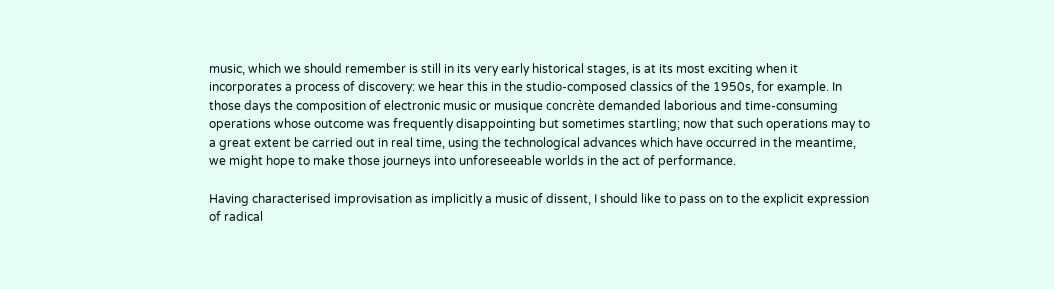music, which we should remember is still in its very early historical stages, is at its most exciting when it incorporates a process of discovery: we hear this in the studio-composed classics of the 1950s, for example. In those days the composition of electronic music or musique concrète demanded laborious and time-consuming operations whose outcome was frequently disappointing but sometimes startling; now that such operations may to a great extent be carried out in real time, using the technological advances which have occurred in the meantime, we might hope to make those journeys into unforeseeable worlds in the act of performance.

Having characterised improvisation as implicitly a music of dissent, I should like to pass on to the explicit expression of radical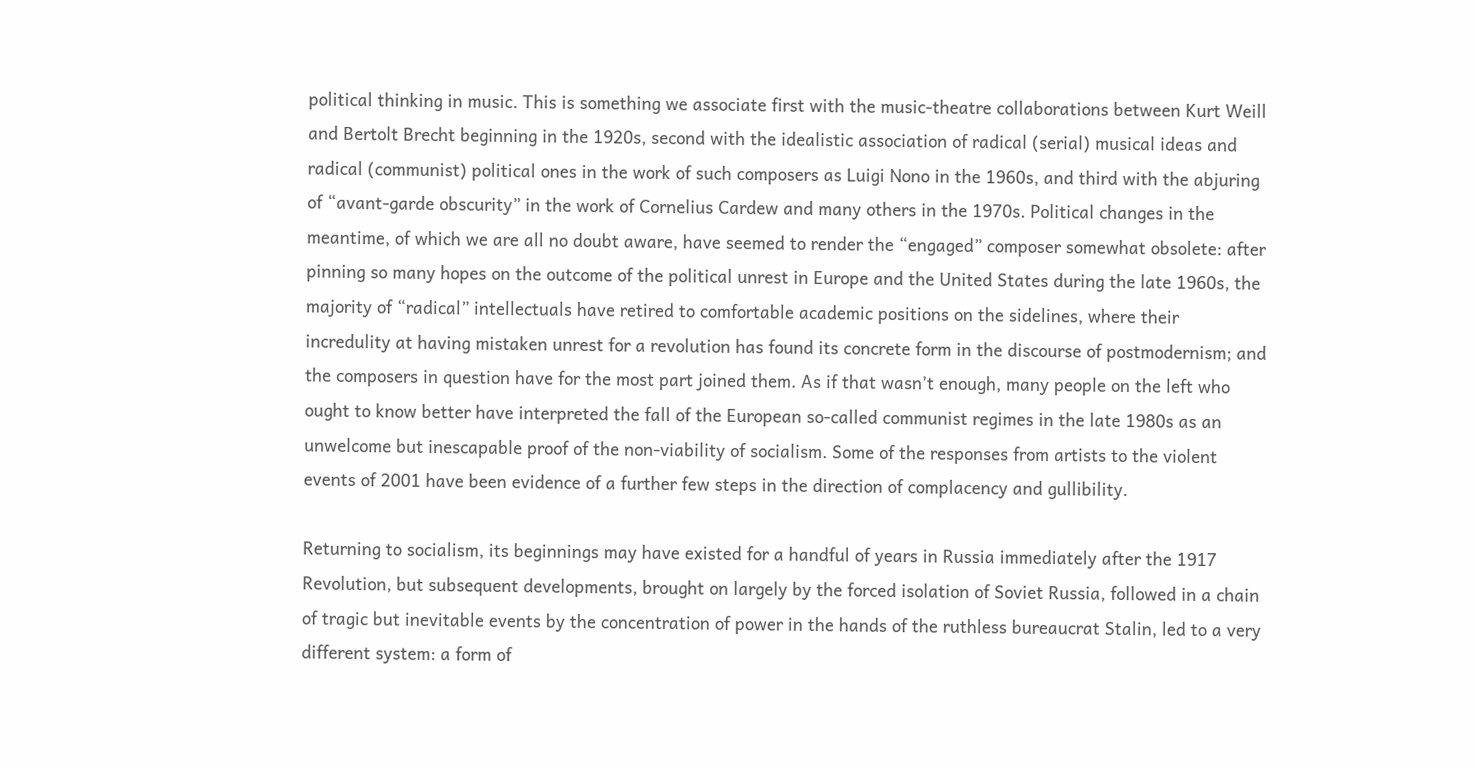political thinking in music. This is something we associate first with the music-theatre collaborations between Kurt Weill and Bertolt Brecht beginning in the 1920s, second with the idealistic association of radical (serial) musical ideas and radical (communist) political ones in the work of such composers as Luigi Nono in the 1960s, and third with the abjuring of “avant-garde obscurity” in the work of Cornelius Cardew and many others in the 1970s. Political changes in the meantime, of which we are all no doubt aware, have seemed to render the “engaged” composer somewhat obsolete: after pinning so many hopes on the outcome of the political unrest in Europe and the United States during the late 1960s, the majority of “radical” intellectuals have retired to comfortable academic positions on the sidelines, where their incredulity at having mistaken unrest for a revolution has found its concrete form in the discourse of postmodernism; and the composers in question have for the most part joined them. As if that wasn’t enough, many people on the left who ought to know better have interpreted the fall of the European so-called communist regimes in the late 1980s as an unwelcome but inescapable proof of the non-viability of socialism. Some of the responses from artists to the violent events of 2001 have been evidence of a further few steps in the direction of complacency and gullibility.

Returning to socialism, its beginnings may have existed for a handful of years in Russia immediately after the 1917 Revolution, but subsequent developments, brought on largely by the forced isolation of Soviet Russia, followed in a chain of tragic but inevitable events by the concentration of power in the hands of the ruthless bureaucrat Stalin, led to a very different system: a form of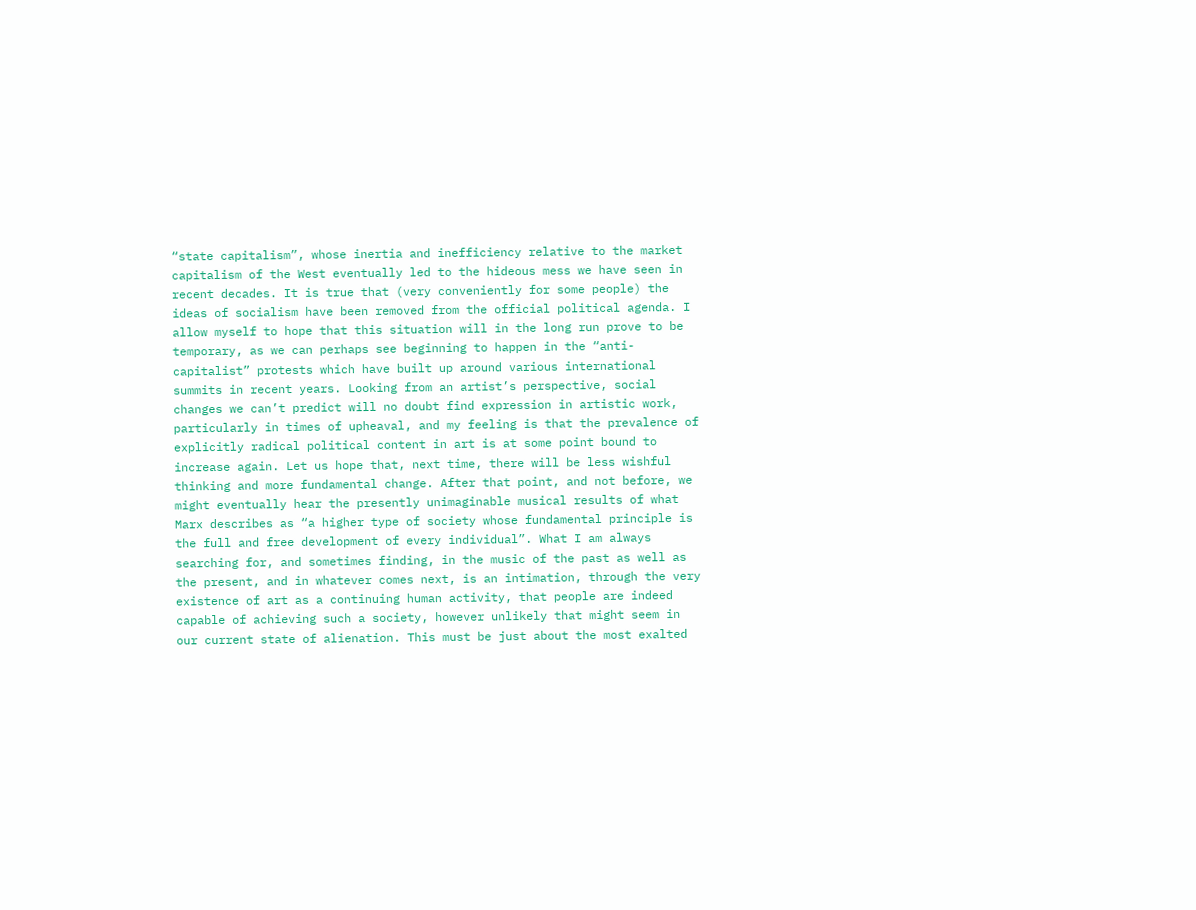“state capitalism”, whose inertia and inefficiency relative to the market capitalism of the West eventually led to the hideous mess we have seen in recent decades. It is true that (very conveniently for some people) the ideas of socialism have been removed from the official political agenda. I allow myself to hope that this situation will in the long run prove to be temporary, as we can perhaps see beginning to happen in the “anti-capitalist” protests which have built up around various international summits in recent years. Looking from an artist’s perspective, social changes we can’t predict will no doubt find expression in artistic work, particularly in times of upheaval, and my feeling is that the prevalence of explicitly radical political content in art is at some point bound to increase again. Let us hope that, next time, there will be less wishful thinking and more fundamental change. After that point, and not before, we might eventually hear the presently unimaginable musical results of what Marx describes as “a higher type of society whose fundamental principle is the full and free development of every individual”. What I am always searching for, and sometimes finding, in the music of the past as well as the present, and in whatever comes next, is an intimation, through the very existence of art as a continuing human activity, that people are indeed capable of achieving such a society, however unlikely that might seem in our current state of alienation. This must be just about the most exalted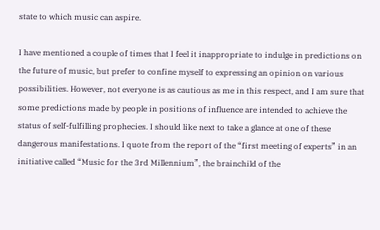state to which music can aspire.

I have mentioned a couple of times that I feel it inappropriate to indulge in predictions on the future of music, but prefer to confine myself to expressing an opinion on various possibilities. However, not everyone is as cautious as me in this respect, and I am sure that some predictions made by people in positions of influence are intended to achieve the status of self-fulfilling prophecies. I should like next to take a glance at one of these dangerous manifestations. I quote from the report of the “first meeting of experts” in an initiative called “Music for the 3rd Millennium”, the brainchild of the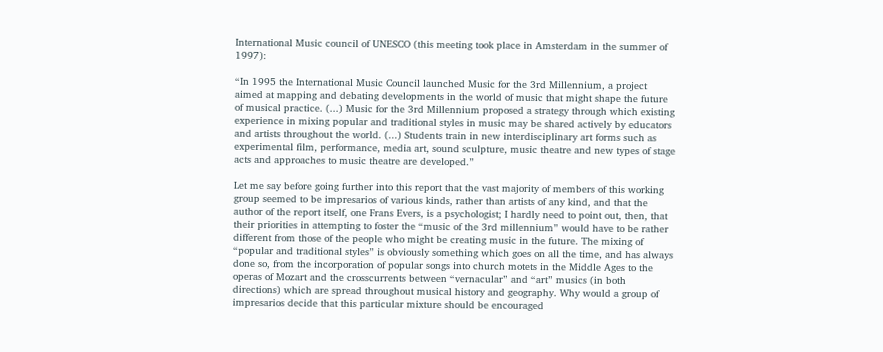International Music council of UNESCO (this meeting took place in Amsterdam in the summer of 1997):

“In 1995 the International Music Council launched Music for the 3rd Millennium, a project aimed at mapping and debating developments in the world of music that might shape the future of musical practice. (...) Music for the 3rd Millennium proposed a strategy through which existing experience in mixing popular and traditional styles in music may be shared actively by educators and artists throughout the world. (...) Students train in new interdisciplinary art forms such as experimental film, performance, media art, sound sculpture, music theatre and new types of stage acts and approaches to music theatre are developed.”

Let me say before going further into this report that the vast majority of members of this working group seemed to be impresarios of various kinds, rather than artists of any kind, and that the author of the report itself, one Frans Evers, is a psychologist; I hardly need to point out, then, that their priorities in attempting to foster the “music of the 3rd millennium” would have to be rather different from those of the people who might be creating music in the future. The mixing of “popular and traditional styles” is obviously something which goes on all the time, and has always done so, from the incorporation of popular songs into church motets in the Middle Ages to the operas of Mozart and the crosscurrents between “vernacular” and “art” musics (in both directions) which are spread throughout musical history and geography. Why would a group of impresarios decide that this particular mixture should be encouraged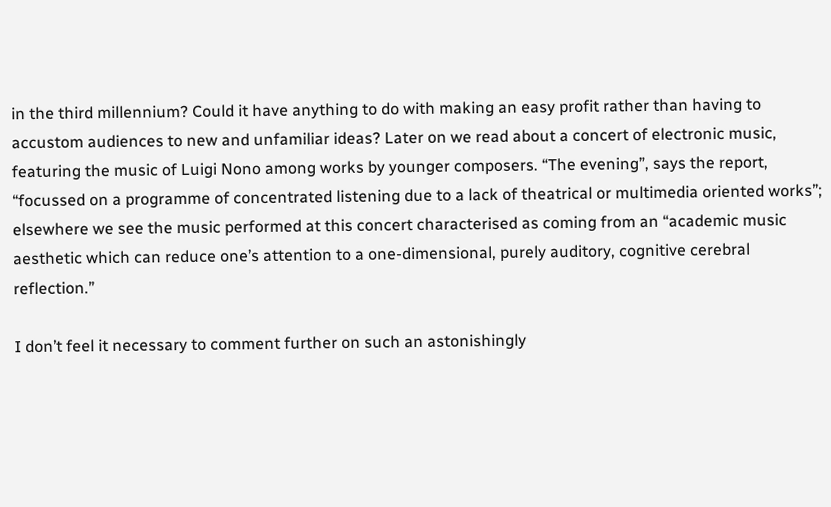in the third millennium? Could it have anything to do with making an easy profit rather than having to accustom audiences to new and unfamiliar ideas? Later on we read about a concert of electronic music, featuring the music of Luigi Nono among works by younger composers. “The evening”, says the report, “focussed on a programme of concentrated listening due to a lack of theatrical or multimedia oriented works”; elsewhere we see the music performed at this concert characterised as coming from an “academic music aesthetic which can reduce one’s attention to a one-dimensional, purely auditory, cognitive cerebral reflection.”

I don’t feel it necessary to comment further on such an astonishingly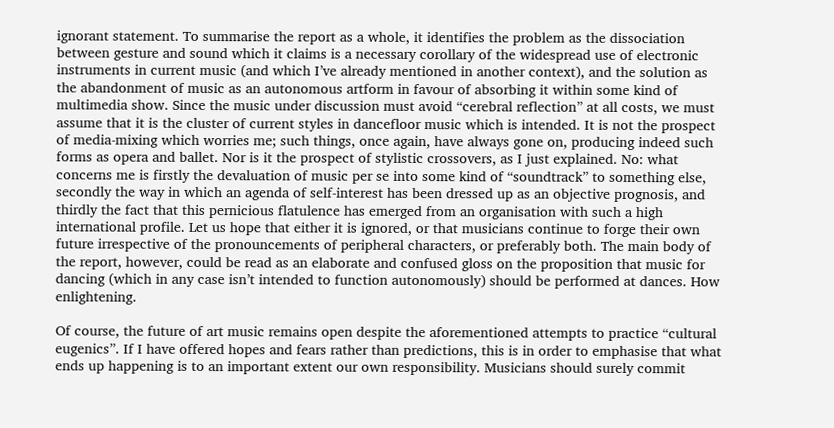ignorant statement. To summarise the report as a whole, it identifies the problem as the dissociation between gesture and sound which it claims is a necessary corollary of the widespread use of electronic instruments in current music (and which I’ve already mentioned in another context), and the solution as the abandonment of music as an autonomous artform in favour of absorbing it within some kind of multimedia show. Since the music under discussion must avoid “cerebral reflection” at all costs, we must assume that it is the cluster of current styles in dancefloor music which is intended. It is not the prospect of media-mixing which worries me; such things, once again, have always gone on, producing indeed such forms as opera and ballet. Nor is it the prospect of stylistic crossovers, as I just explained. No: what concerns me is firstly the devaluation of music per se into some kind of “soundtrack” to something else, secondly the way in which an agenda of self-interest has been dressed up as an objective prognosis, and thirdly the fact that this pernicious flatulence has emerged from an organisation with such a high international profile. Let us hope that either it is ignored, or that musicians continue to forge their own future irrespective of the pronouncements of peripheral characters, or preferably both. The main body of the report, however, could be read as an elaborate and confused gloss on the proposition that music for dancing (which in any case isn’t intended to function autonomously) should be performed at dances. How enlightening.

Of course, the future of art music remains open despite the aforementioned attempts to practice “cultural eugenics”. If I have offered hopes and fears rather than predictions, this is in order to emphasise that what ends up happening is to an important extent our own responsibility. Musicians should surely commit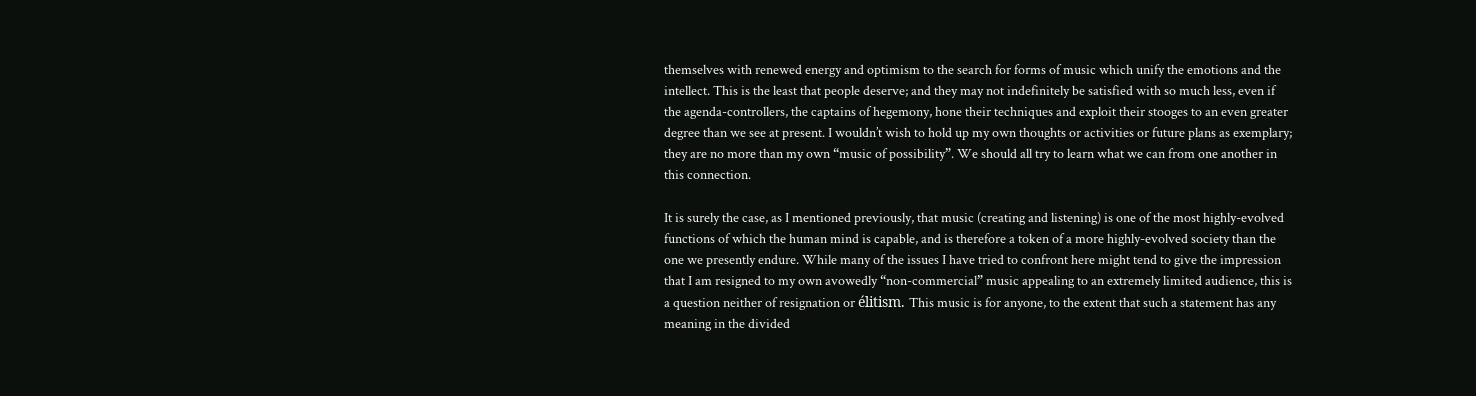themselves with renewed energy and optimism to the search for forms of music which unify the emotions and the intellect. This is the least that people deserve; and they may not indefinitely be satisfied with so much less, even if the agenda-controllers, the captains of hegemony, hone their techniques and exploit their stooges to an even greater degree than we see at present. I wouldn’t wish to hold up my own thoughts or activities or future plans as exemplary; they are no more than my own “music of possibility”. We should all try to learn what we can from one another in this connection.

It is surely the case, as I mentioned previously, that music (creating and listening) is one of the most highly-evolved functions of which the human mind is capable, and is therefore a token of a more highly-evolved society than the one we presently endure. While many of the issues I have tried to confront here might tend to give the impression that I am resigned to my own avowedly “non-commercial” music appealing to an extremely limited audience, this is a question neither of resignation or élitism. This music is for anyone, to the extent that such a statement has any meaning in the divided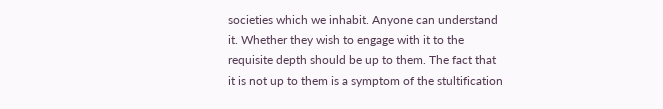societies which we inhabit. Anyone can understand it. Whether they wish to engage with it to the requisite depth should be up to them. The fact that it is not up to them is a symptom of the stultification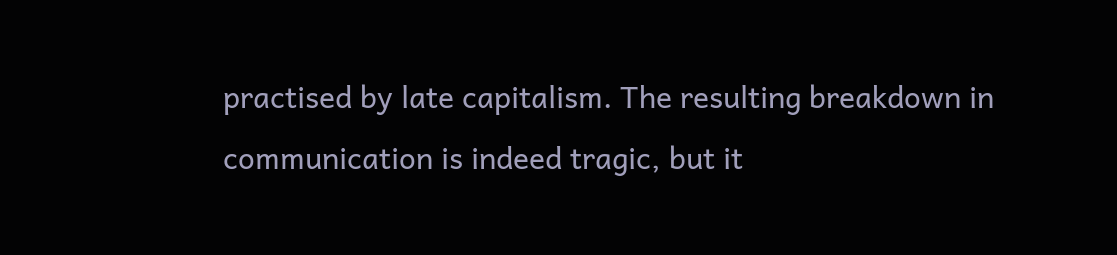practised by late capitalism. The resulting breakdown in communication is indeed tragic, but it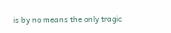is by no means the only tragic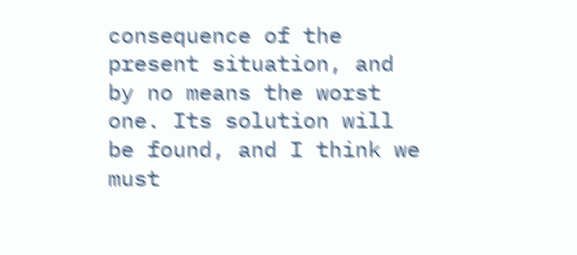consequence of the present situation, and by no means the worst one. Its solution will be found, and I think we must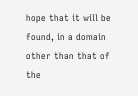hope that it will be found, in a domain other than that of the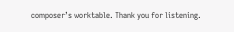composer’s worktable. Thank you for listening.